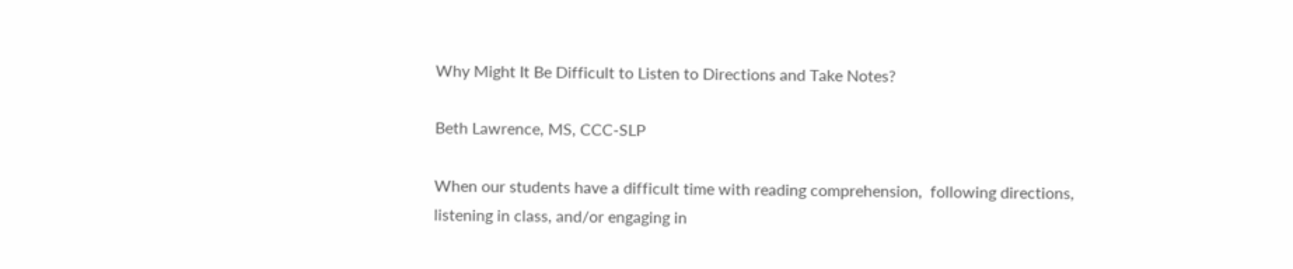Why Might It Be Difficult to Listen to Directions and Take Notes?

Beth Lawrence, MS, CCC-SLP

When our students have a difficult time with reading comprehension,  following directions, listening in class, and/or engaging in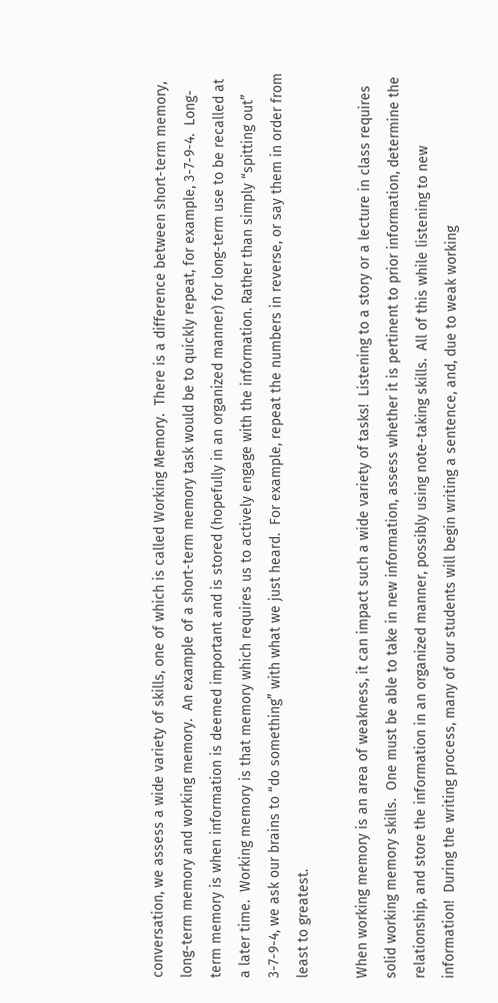conversation, we assess a wide variety of skills, one of which is called Working Memory.  There is a difference between short-term memory, long-term memory and working memory.  An example of a short-term memory task would be to quickly repeat, for example, 3-7-9-4.  Long-term memory is when information is deemed important and is stored (hopefully in an organized manner) for long-term use to be recalled at a later time.  Working memory is that memory which requires us to actively engage with the information. Rather than simply “spitting out” 3-7-9-4, we ask our brains to “do something” with what we just heard.  For example, repeat the numbers in reverse, or say them in order from least to greatest.

When working memory is an area of weakness, it can impact such a wide variety of tasks!  Listening to a story or a lecture in class requires solid working memory skills.  One must be able to take in new information, assess whether it is pertinent to prior information, determine the relationship, and store the information in an organized manner, possibly using note-taking skills.  All of this while listening to new information!  During the writing process, many of our students will begin writing a sentence, and, due to weak working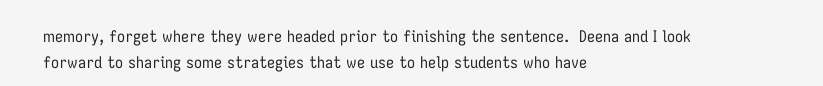memory, forget where they were headed prior to finishing the sentence.  Deena and I look forward to sharing some strategies that we use to help students who have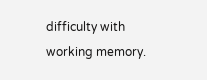difficulty with working memory.